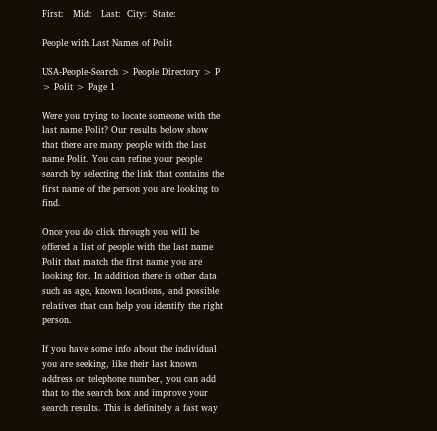First:   Mid:   Last:  City:  State:

People with Last Names of Polit

USA-People-Search > People Directory > P > Polit > Page 1

Were you trying to locate someone with the last name Polit? Our results below show that there are many people with the last name Polit. You can refine your people search by selecting the link that contains the first name of the person you are looking to find.

Once you do click through you will be offered a list of people with the last name Polit that match the first name you are looking for. In addition there is other data such as age, known locations, and possible relatives that can help you identify the right person.

If you have some info about the individual you are seeking, like their last known address or telephone number, you can add that to the search box and improve your search results. This is definitely a fast way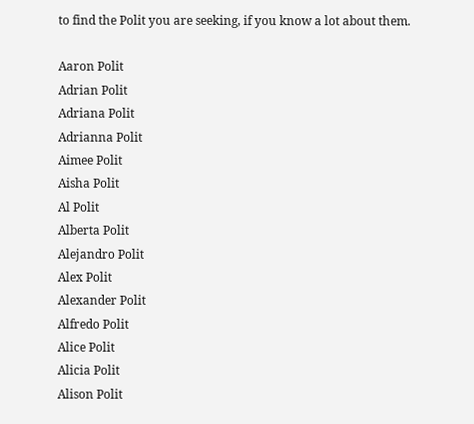to find the Polit you are seeking, if you know a lot about them.

Aaron Polit
Adrian Polit
Adriana Polit
Adrianna Polit
Aimee Polit
Aisha Polit
Al Polit
Alberta Polit
Alejandro Polit
Alex Polit
Alexander Polit
Alfredo Polit
Alice Polit
Alicia Polit
Alison Polit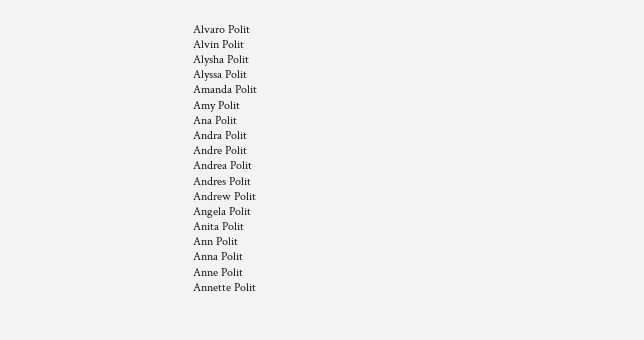Alvaro Polit
Alvin Polit
Alysha Polit
Alyssa Polit
Amanda Polit
Amy Polit
Ana Polit
Andra Polit
Andre Polit
Andrea Polit
Andres Polit
Andrew Polit
Angela Polit
Anita Polit
Ann Polit
Anna Polit
Anne Polit
Annette Polit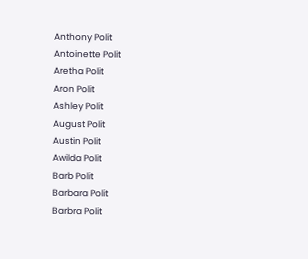Anthony Polit
Antoinette Polit
Aretha Polit
Aron Polit
Ashley Polit
August Polit
Austin Polit
Awilda Polit
Barb Polit
Barbara Polit
Barbra Polit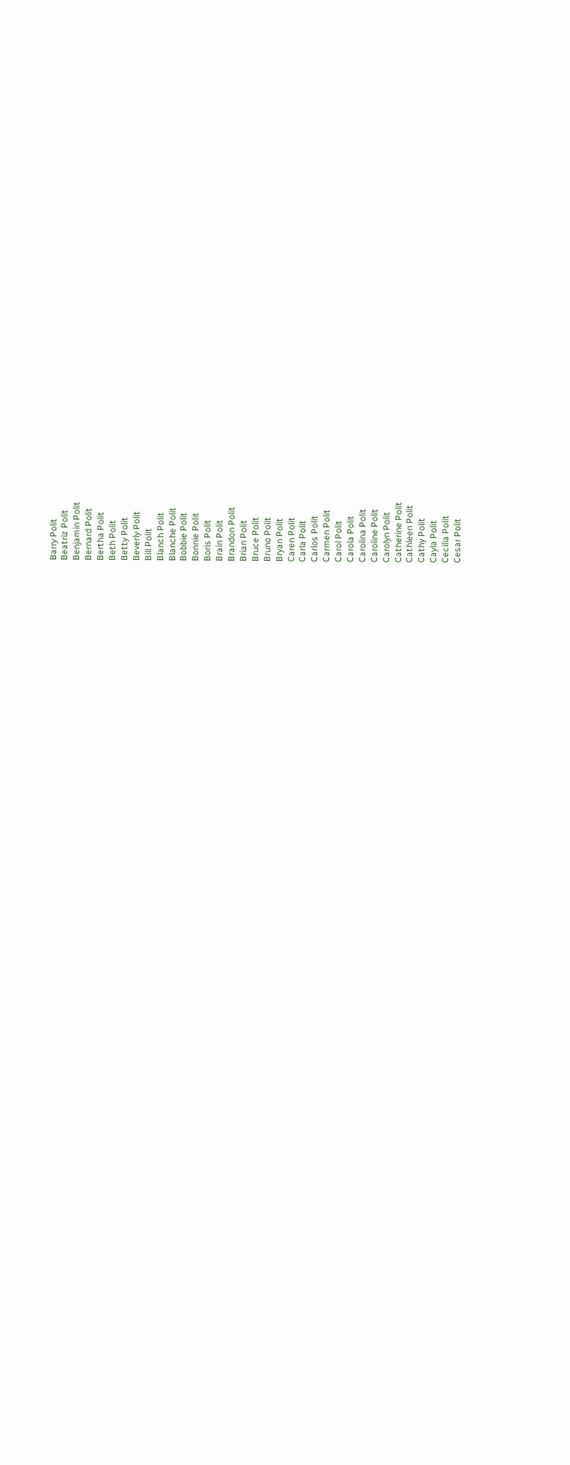Barry Polit
Beatriz Polit
Benjamin Polit
Bernard Polit
Bertha Polit
Beth Polit
Betty Polit
Beverly Polit
Bill Polit
Blanch Polit
Blanche Polit
Bobbie Polit
Bonnie Polit
Boris Polit
Brain Polit
Brandon Polit
Brian Polit
Bruce Polit
Bruno Polit
Bryan Polit
Caren Polit
Carla Polit
Carlos Polit
Carmen Polit
Carol Polit
Carola Polit
Carolina Polit
Caroline Polit
Carolyn Polit
Catherine Polit
Cathleen Polit
Cathy Polit
Cayla Polit
Cecilia Polit
Cesar Polit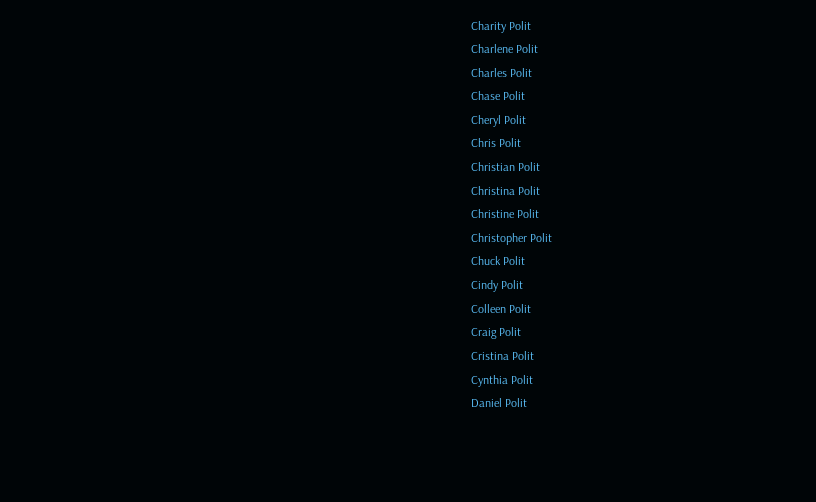Charity Polit
Charlene Polit
Charles Polit
Chase Polit
Cheryl Polit
Chris Polit
Christian Polit
Christina Polit
Christine Polit
Christopher Polit
Chuck Polit
Cindy Polit
Colleen Polit
Craig Polit
Cristina Polit
Cynthia Polit
Daniel Polit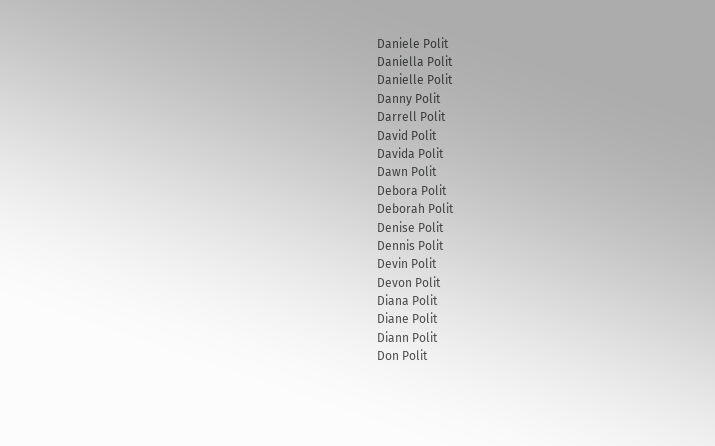Daniele Polit
Daniella Polit
Danielle Polit
Danny Polit
Darrell Polit
David Polit
Davida Polit
Dawn Polit
Debora Polit
Deborah Polit
Denise Polit
Dennis Polit
Devin Polit
Devon Polit
Diana Polit
Diane Polit
Diann Polit
Don Polit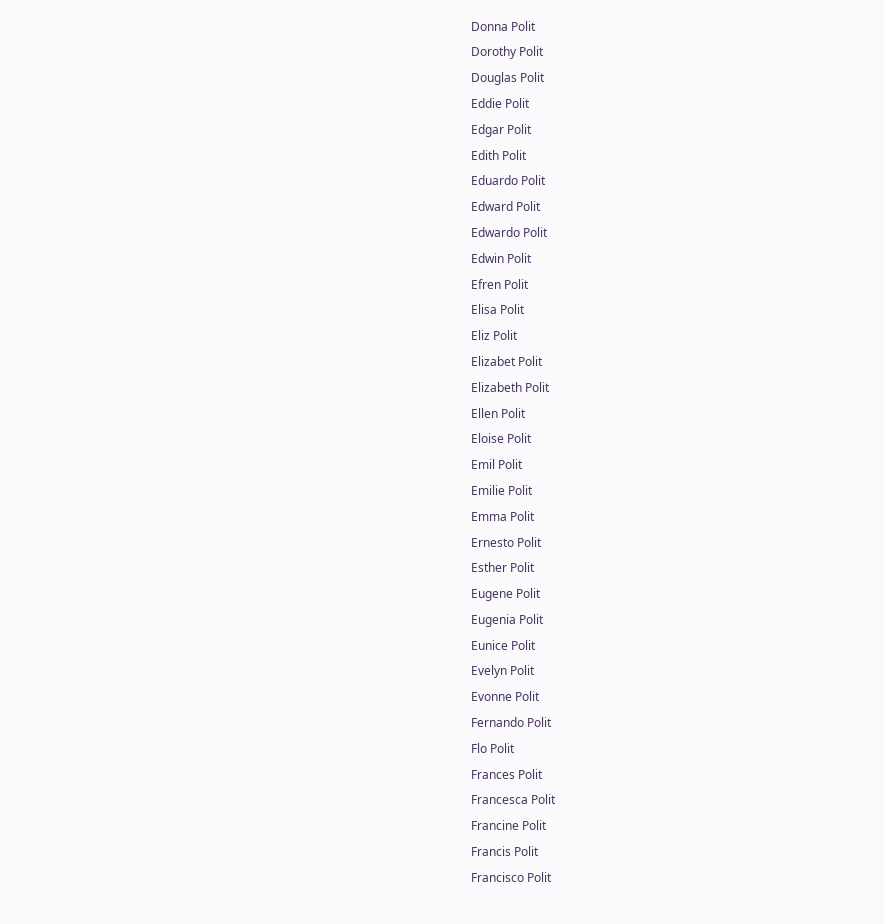Donna Polit
Dorothy Polit
Douglas Polit
Eddie Polit
Edgar Polit
Edith Polit
Eduardo Polit
Edward Polit
Edwardo Polit
Edwin Polit
Efren Polit
Elisa Polit
Eliz Polit
Elizabet Polit
Elizabeth Polit
Ellen Polit
Eloise Polit
Emil Polit
Emilie Polit
Emma Polit
Ernesto Polit
Esther Polit
Eugene Polit
Eugenia Polit
Eunice Polit
Evelyn Polit
Evonne Polit
Fernando Polit
Flo Polit
Frances Polit
Francesca Polit
Francine Polit
Francis Polit
Francisco Polit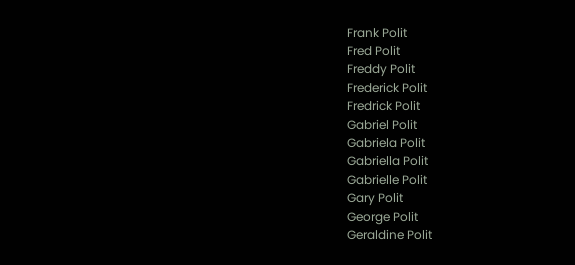Frank Polit
Fred Polit
Freddy Polit
Frederick Polit
Fredrick Polit
Gabriel Polit
Gabriela Polit
Gabriella Polit
Gabrielle Polit
Gary Polit
George Polit
Geraldine Polit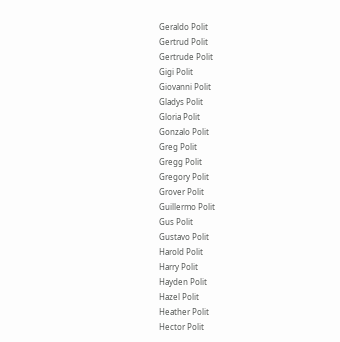Geraldo Polit
Gertrud Polit
Gertrude Polit
Gigi Polit
Giovanni Polit
Gladys Polit
Gloria Polit
Gonzalo Polit
Greg Polit
Gregg Polit
Gregory Polit
Grover Polit
Guillermo Polit
Gus Polit
Gustavo Polit
Harold Polit
Harry Polit
Hayden Polit
Hazel Polit
Heather Polit
Hector Polit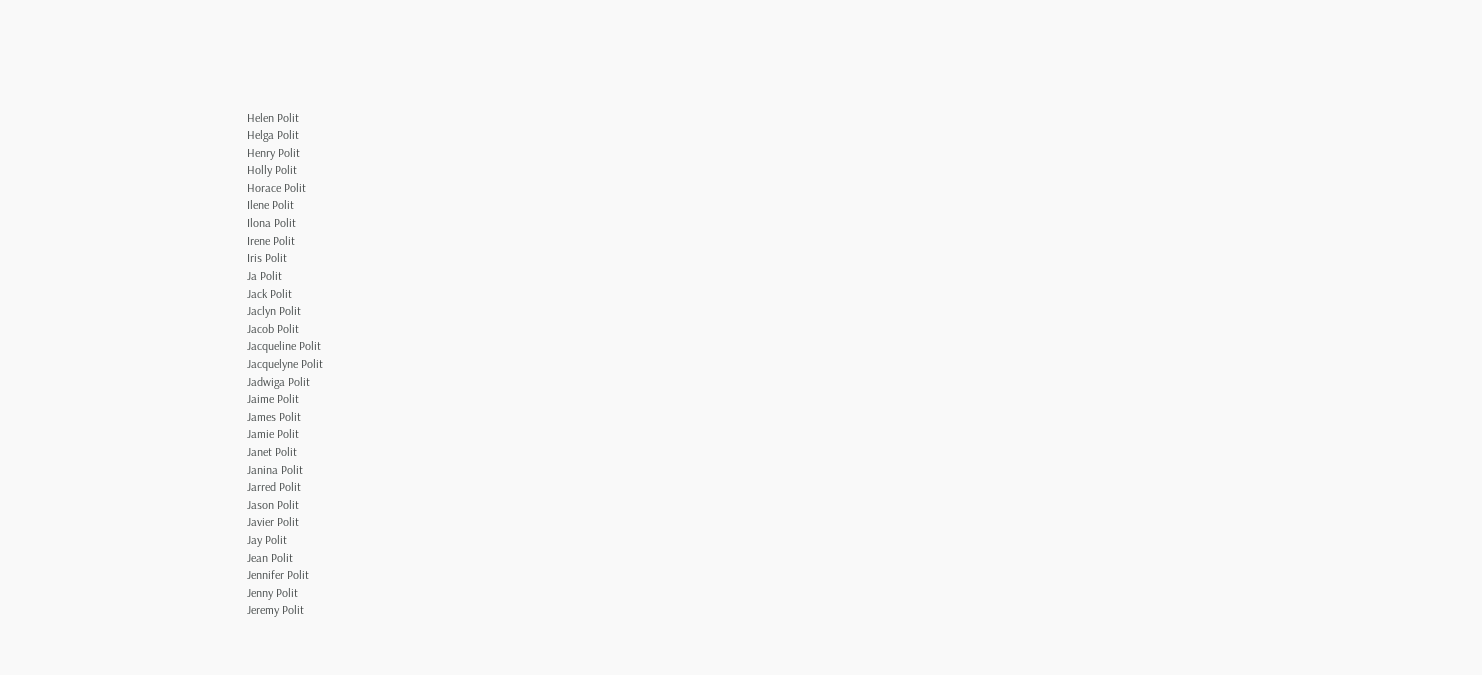Helen Polit
Helga Polit
Henry Polit
Holly Polit
Horace Polit
Ilene Polit
Ilona Polit
Irene Polit
Iris Polit
Ja Polit
Jack Polit
Jaclyn Polit
Jacob Polit
Jacqueline Polit
Jacquelyne Polit
Jadwiga Polit
Jaime Polit
James Polit
Jamie Polit
Janet Polit
Janina Polit
Jarred Polit
Jason Polit
Javier Polit
Jay Polit
Jean Polit
Jennifer Polit
Jenny Polit
Jeremy Polit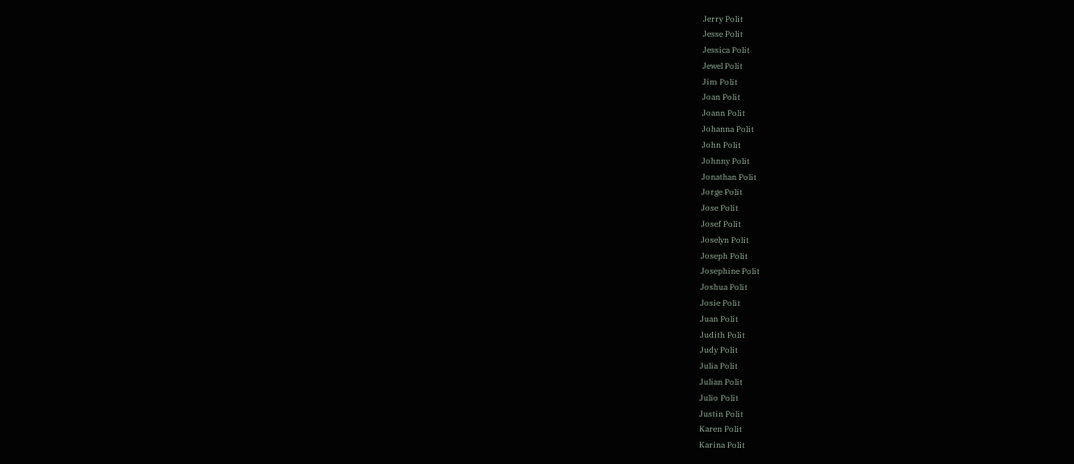Jerry Polit
Jesse Polit
Jessica Polit
Jewel Polit
Jim Polit
Joan Polit
Joann Polit
Johanna Polit
John Polit
Johnny Polit
Jonathan Polit
Jorge Polit
Jose Polit
Josef Polit
Joselyn Polit
Joseph Polit
Josephine Polit
Joshua Polit
Josie Polit
Juan Polit
Judith Polit
Judy Polit
Julia Polit
Julian Polit
Julio Polit
Justin Polit
Karen Polit
Karina Polit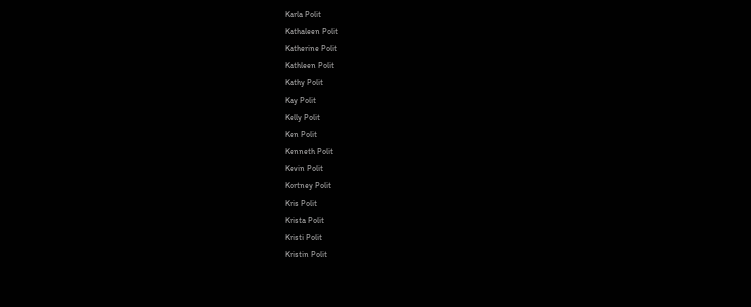Karla Polit
Kathaleen Polit
Katherine Polit
Kathleen Polit
Kathy Polit
Kay Polit
Kelly Polit
Ken Polit
Kenneth Polit
Kevin Polit
Kortney Polit
Kris Polit
Krista Polit
Kristi Polit
Kristin Polit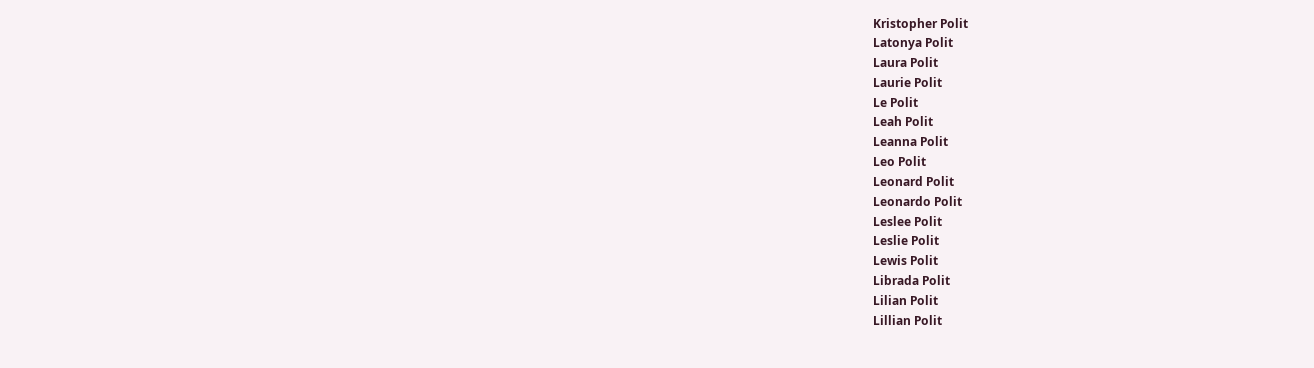Kristopher Polit
Latonya Polit
Laura Polit
Laurie Polit
Le Polit
Leah Polit
Leanna Polit
Leo Polit
Leonard Polit
Leonardo Polit
Leslee Polit
Leslie Polit
Lewis Polit
Librada Polit
Lilian Polit
Lillian Polit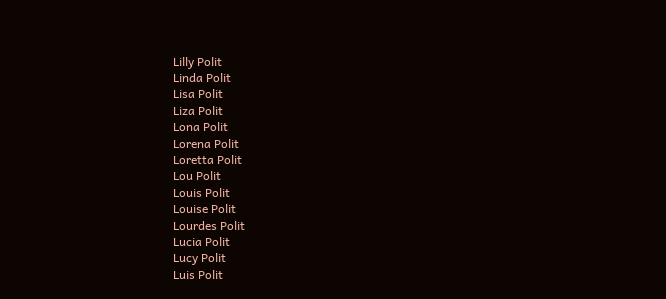Lilly Polit
Linda Polit
Lisa Polit
Liza Polit
Lona Polit
Lorena Polit
Loretta Polit
Lou Polit
Louis Polit
Louise Polit
Lourdes Polit
Lucia Polit
Lucy Polit
Luis Polit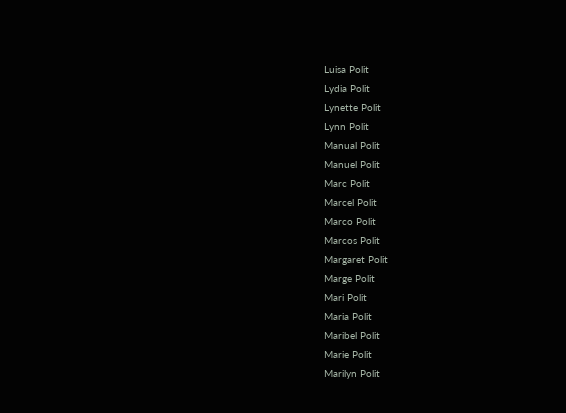Luisa Polit
Lydia Polit
Lynette Polit
Lynn Polit
Manual Polit
Manuel Polit
Marc Polit
Marcel Polit
Marco Polit
Marcos Polit
Margaret Polit
Marge Polit
Mari Polit
Maria Polit
Maribel Polit
Marie Polit
Marilyn Polit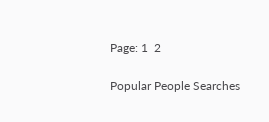Page: 1  2

Popular People Searches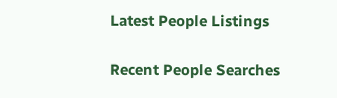Latest People Listings

Recent People Searches